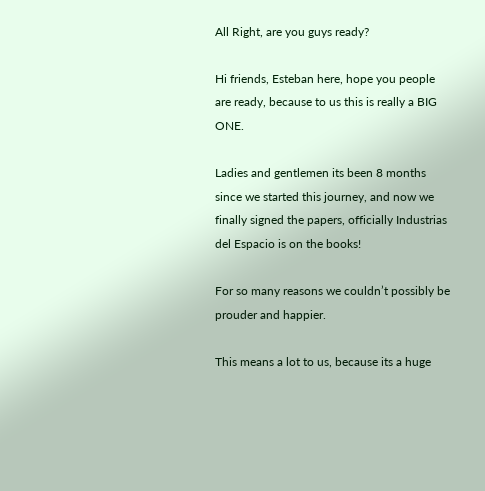All Right, are you guys ready?

Hi friends, Esteban here, hope you people are ready, because to us this is really a BIG ONE.

Ladies and gentlemen its been 8 months since we started this journey, and now we finally signed the papers, officially Industrias del Espacio is on the books!

For so many reasons we couldn’t possibly be prouder and happier.

This means a lot to us, because its a huge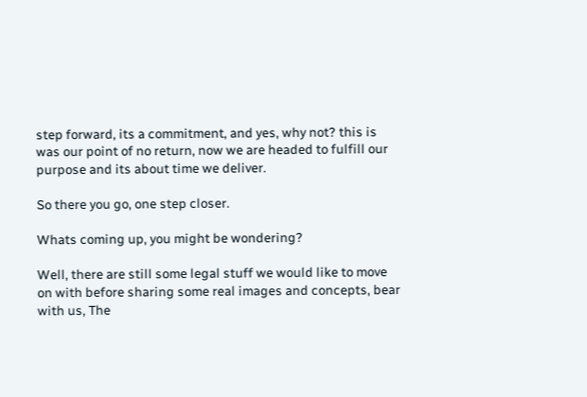step forward, its a commitment, and yes, why not? this is was our point of no return, now we are headed to fulfill our purpose and its about time we deliver.

So there you go, one step closer.

Whats coming up, you might be wondering?

Well, there are still some legal stuff we would like to move on with before sharing some real images and concepts, bear with us, The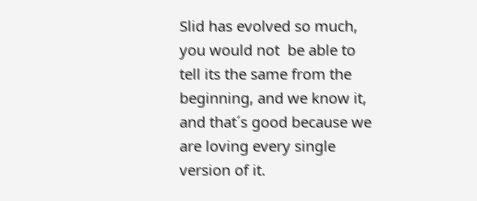Slid has evolved so much, you would not  be able to tell its the same from the beginning, and we know it, and that´s good because we are loving every single version of it.